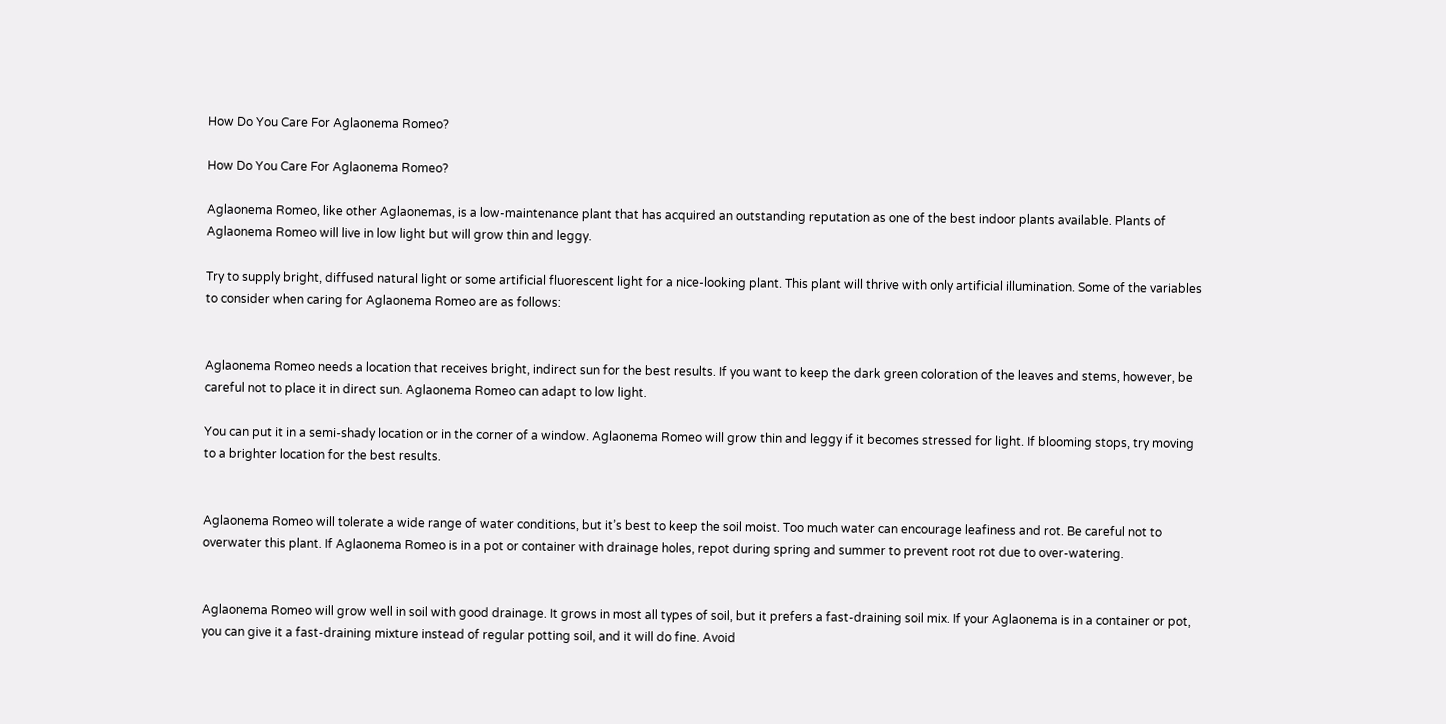How Do You Care For Aglaonema Romeo?

How Do You Care For Aglaonema Romeo?

Aglaonema Romeo, like other Aglaonemas, is a low-maintenance plant that has acquired an outstanding reputation as one of the best indoor plants available. Plants of Aglaonema Romeo will live in low light but will grow thin and leggy.

Try to supply bright, diffused natural light or some artificial fluorescent light for a nice-looking plant. This plant will thrive with only artificial illumination. Some of the variables to consider when caring for Aglaonema Romeo are as follows:


Aglaonema Romeo needs a location that receives bright, indirect sun for the best results. If you want to keep the dark green coloration of the leaves and stems, however, be careful not to place it in direct sun. Aglaonema Romeo can adapt to low light.

You can put it in a semi-shady location or in the corner of a window. Aglaonema Romeo will grow thin and leggy if it becomes stressed for light. If blooming stops, try moving to a brighter location for the best results.


Aglaonema Romeo will tolerate a wide range of water conditions, but it’s best to keep the soil moist. Too much water can encourage leafiness and rot. Be careful not to overwater this plant. If Aglaonema Romeo is in a pot or container with drainage holes, repot during spring and summer to prevent root rot due to over-watering.


Aglaonema Romeo will grow well in soil with good drainage. It grows in most all types of soil, but it prefers a fast-draining soil mix. If your Aglaonema is in a container or pot, you can give it a fast-draining mixture instead of regular potting soil, and it will do fine. Avoid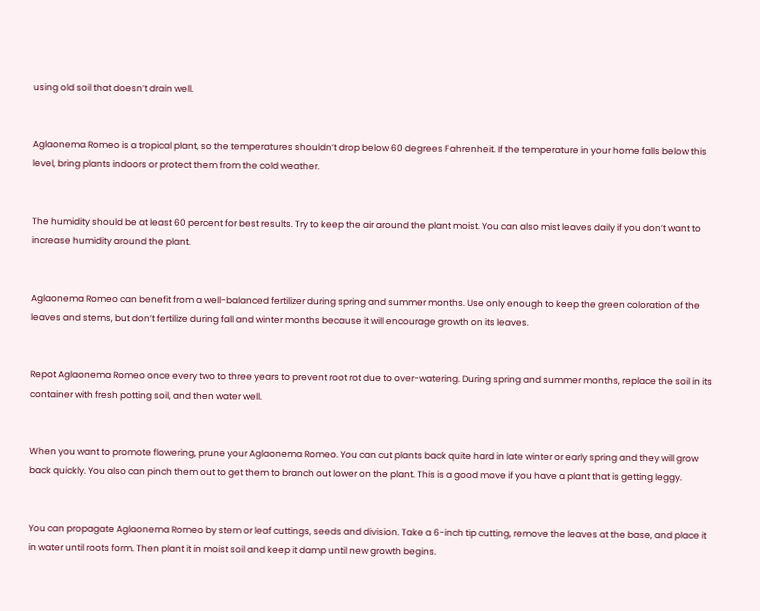using old soil that doesn’t drain well.


Aglaonema Romeo is a tropical plant, so the temperatures shouldn’t drop below 60 degrees Fahrenheit. If the temperature in your home falls below this level, bring plants indoors or protect them from the cold weather.


The humidity should be at least 60 percent for best results. Try to keep the air around the plant moist. You can also mist leaves daily if you don’t want to increase humidity around the plant.


Aglaonema Romeo can benefit from a well-balanced fertilizer during spring and summer months. Use only enough to keep the green coloration of the leaves and stems, but don’t fertilize during fall and winter months because it will encourage growth on its leaves.


Repot Aglaonema Romeo once every two to three years to prevent root rot due to over-watering. During spring and summer months, replace the soil in its container with fresh potting soil, and then water well.


When you want to promote flowering, prune your Aglaonema Romeo. You can cut plants back quite hard in late winter or early spring and they will grow back quickly. You also can pinch them out to get them to branch out lower on the plant. This is a good move if you have a plant that is getting leggy.


You can propagate Aglaonema Romeo by stem or leaf cuttings, seeds and division. Take a 6-inch tip cutting, remove the leaves at the base, and place it in water until roots form. Then plant it in moist soil and keep it damp until new growth begins.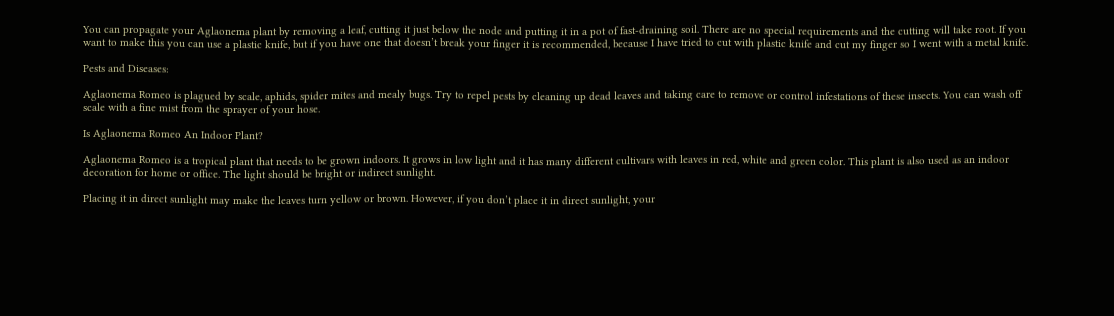You can propagate your Aglaonema plant by removing a leaf, cutting it just below the node and putting it in a pot of fast-draining soil. There are no special requirements and the cutting will take root. If you want to make this you can use a plastic knife, but if you have one that doesn’t break your finger it is recommended, because I have tried to cut with plastic knife and cut my finger so I went with a metal knife.

Pests and Diseases:

Aglaonema Romeo is plagued by scale, aphids, spider mites and mealy bugs. Try to repel pests by cleaning up dead leaves and taking care to remove or control infestations of these insects. You can wash off scale with a fine mist from the sprayer of your hose.

Is Aglaonema Romeo An Indoor Plant?

Aglaonema Romeo is a tropical plant that needs to be grown indoors. It grows in low light and it has many different cultivars with leaves in red, white and green color. This plant is also used as an indoor decoration for home or office. The light should be bright or indirect sunlight.

Placing it in direct sunlight may make the leaves turn yellow or brown. However, if you don’t place it in direct sunlight, your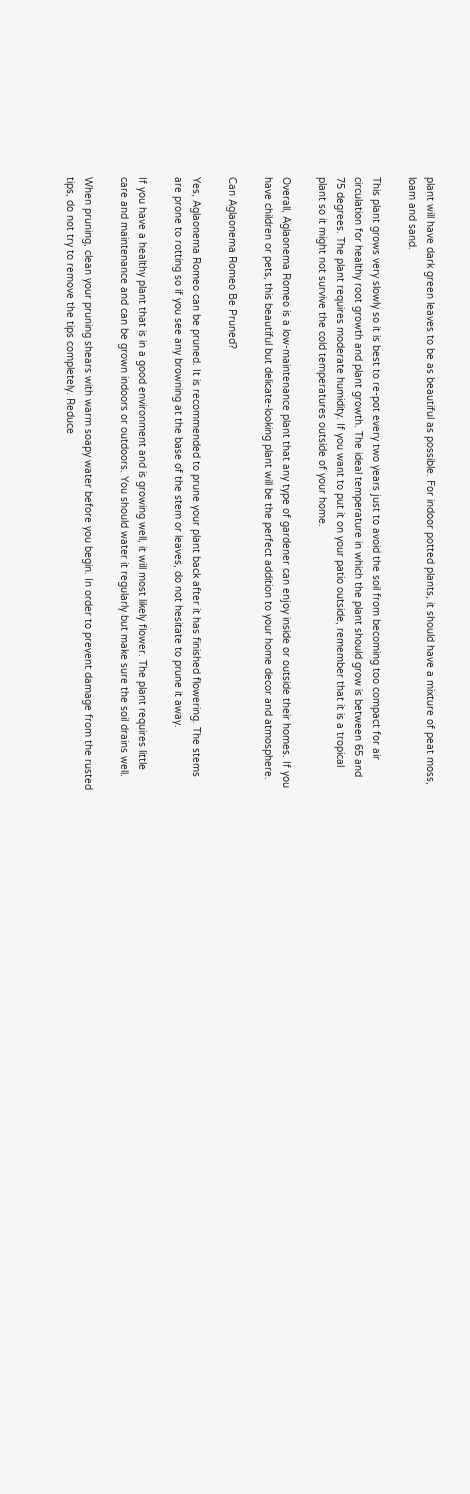plant will have dark green leaves to be as beautiful as possible. For indoor potted plants, it should have a mixture of peat moss, loam and sand.

This plant grows very slowly so it is best to re-pot every two years just to avoid the soil from becoming too compact for air circulation for healthy root growth and plant growth. The ideal temperature in which the plant should grow is between 65 and 75 degrees. The plant requires moderate humidity. If you want to put it on your patio outside, remember that it is a tropical plant so it might not survive the cold temperatures outside of your home.

Overall, Aglaonema Romeo is a low-maintenance plant that any type of gardener can enjoy inside or outside their homes. If you have children or pets, this beautiful but delicate-looking plant will be the perfect addition to your home decor and atmosphere.

Can Aglaonema Romeo Be Pruned?

Yes, Aglaonema Romeo can be pruned. It is recommended to prune your plant back after it has finished flowering. The stems are prone to rotting so if you see any browning at the base of the stem or leaves, do not hesitate to prune it away.

If you have a healthy plant that is in a good environment and is growing well, it will most likely flower. The plant requires little care and maintenance and can be grown indoors or outdoors. You should water it regularly but make sure the soil drains well.

When pruning, clean your pruning shears with warm soapy water before you begin. In order to prevent damage from the rusted tips, do not try to remove the tips completely. Reduce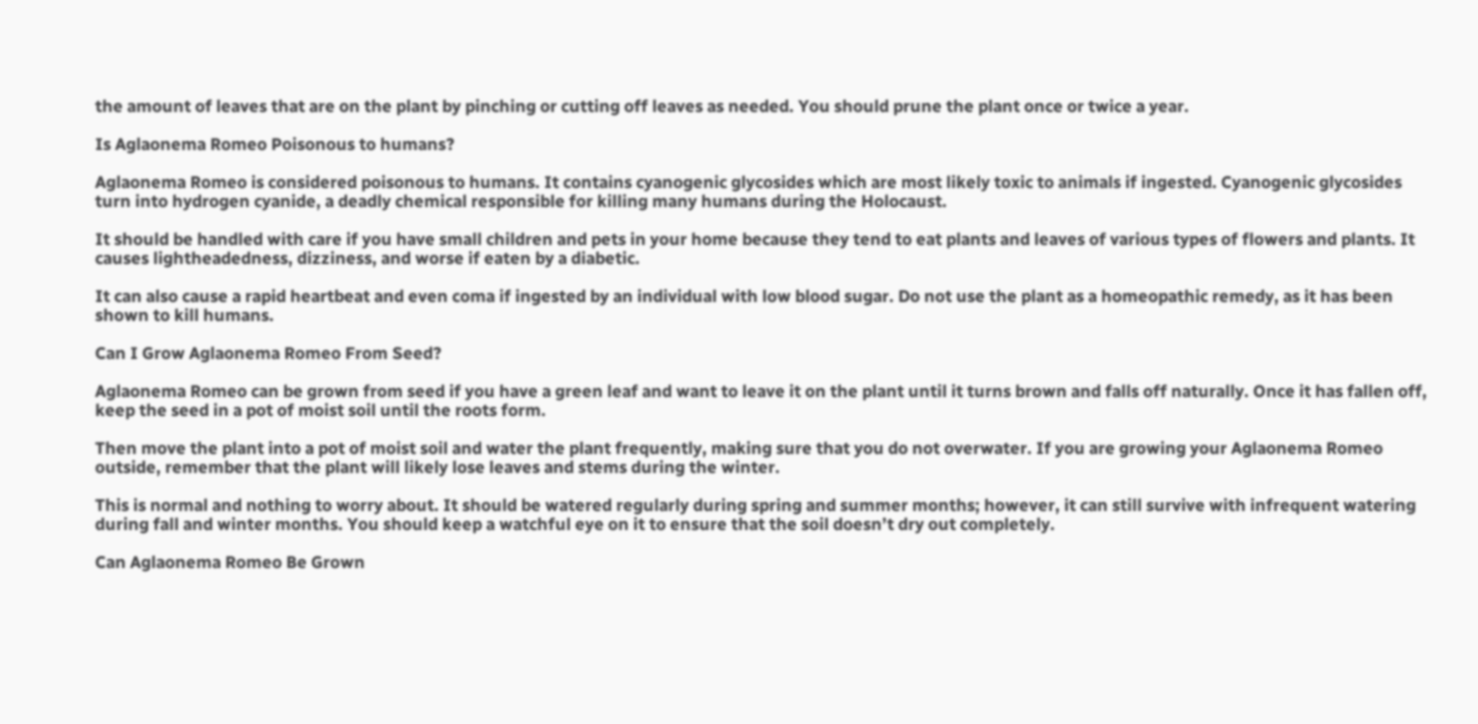the amount of leaves that are on the plant by pinching or cutting off leaves as needed. You should prune the plant once or twice a year.

Is Aglaonema Romeo Poisonous to humans?

Aglaonema Romeo is considered poisonous to humans. It contains cyanogenic glycosides which are most likely toxic to animals if ingested. Cyanogenic glycosides turn into hydrogen cyanide, a deadly chemical responsible for killing many humans during the Holocaust.

It should be handled with care if you have small children and pets in your home because they tend to eat plants and leaves of various types of flowers and plants. It causes lightheadedness, dizziness, and worse if eaten by a diabetic.

It can also cause a rapid heartbeat and even coma if ingested by an individual with low blood sugar. Do not use the plant as a homeopathic remedy, as it has been shown to kill humans.

Can I Grow Aglaonema Romeo From Seed?

Aglaonema Romeo can be grown from seed if you have a green leaf and want to leave it on the plant until it turns brown and falls off naturally. Once it has fallen off, keep the seed in a pot of moist soil until the roots form.

Then move the plant into a pot of moist soil and water the plant frequently, making sure that you do not overwater. If you are growing your Aglaonema Romeo outside, remember that the plant will likely lose leaves and stems during the winter.

This is normal and nothing to worry about. It should be watered regularly during spring and summer months; however, it can still survive with infrequent watering during fall and winter months. You should keep a watchful eye on it to ensure that the soil doesn’t dry out completely.

Can Aglaonema Romeo Be Grown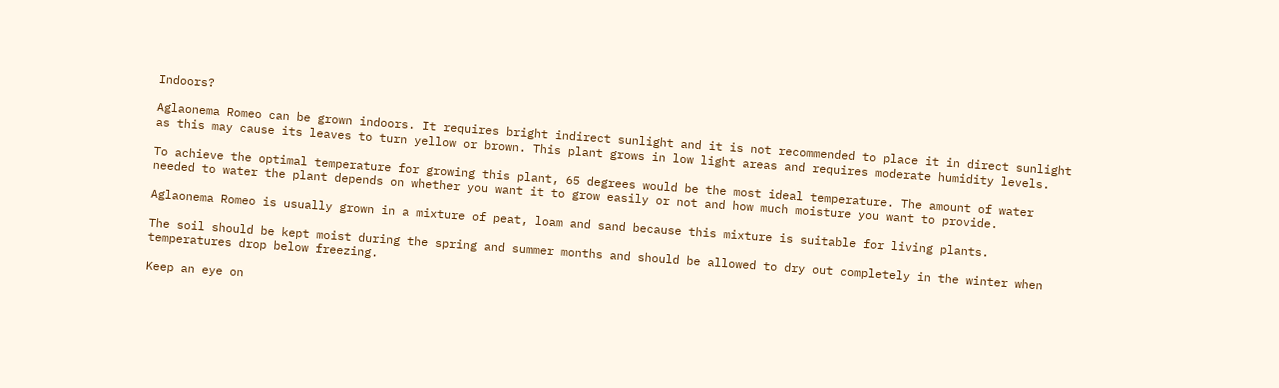Indoors?

Aglaonema Romeo can be grown indoors. It requires bright indirect sunlight and it is not recommended to place it in direct sunlight as this may cause its leaves to turn yellow or brown. This plant grows in low light areas and requires moderate humidity levels.

To achieve the optimal temperature for growing this plant, 65 degrees would be the most ideal temperature. The amount of water needed to water the plant depends on whether you want it to grow easily or not and how much moisture you want to provide.

Aglaonema Romeo is usually grown in a mixture of peat, loam and sand because this mixture is suitable for living plants.

The soil should be kept moist during the spring and summer months and should be allowed to dry out completely in the winter when temperatures drop below freezing.

Keep an eye on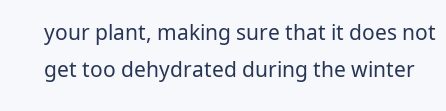your plant, making sure that it does not get too dehydrated during the winter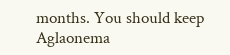months. You should keep Aglaonema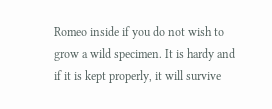Romeo inside if you do not wish to grow a wild specimen. It is hardy and if it is kept properly, it will survive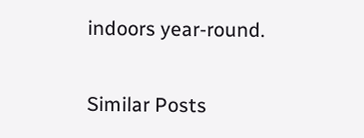indoors year-round.

Similar Posts